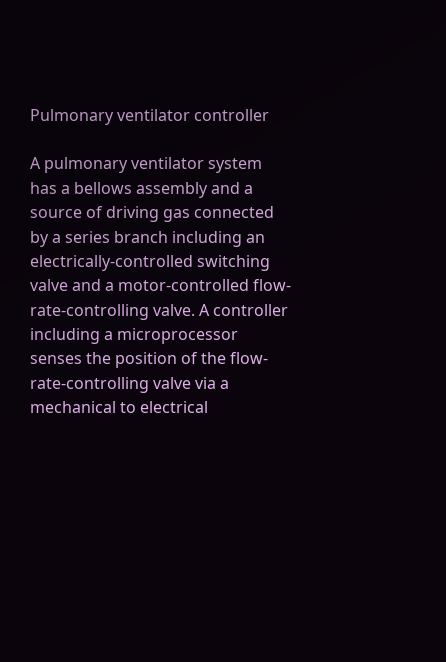Pulmonary ventilator controller

A pulmonary ventilator system has a bellows assembly and a source of driving gas connected by a series branch including an electrically-controlled switching valve and a motor-controlled flow-rate-controlling valve. A controller including a microprocessor senses the position of the flow-rate-controlling valve via a mechanical to electrical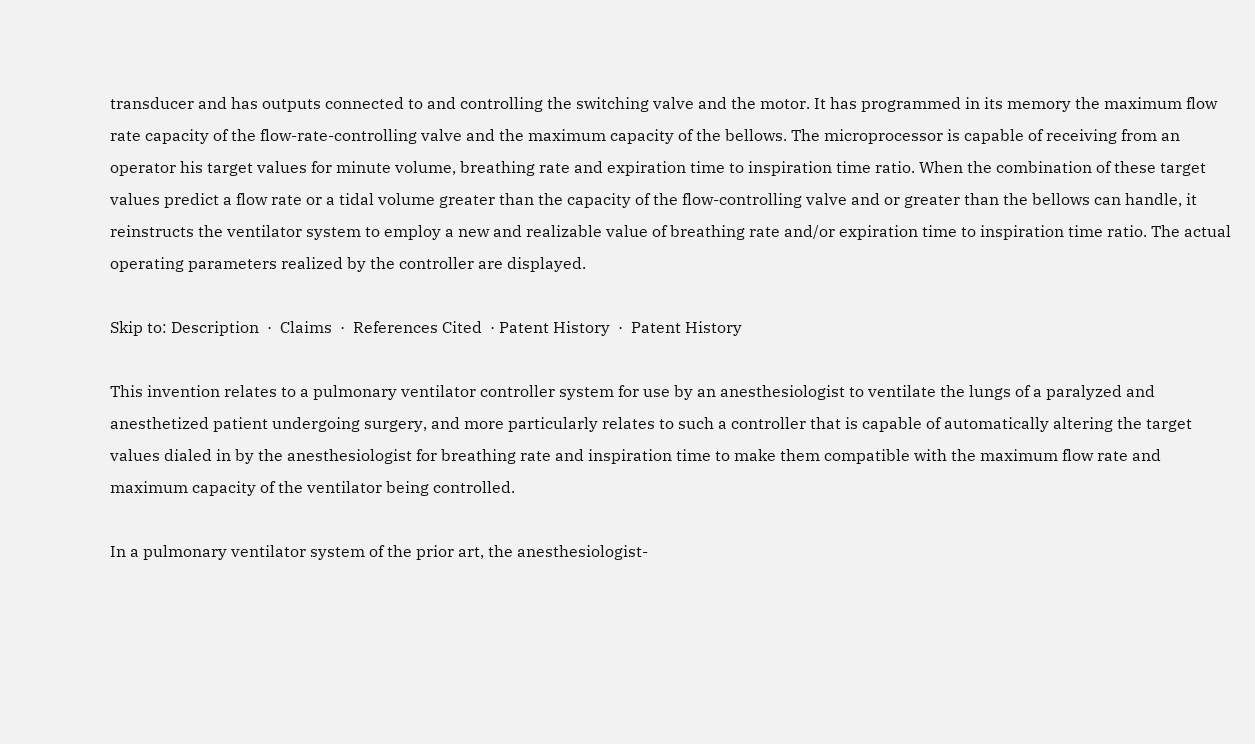transducer and has outputs connected to and controlling the switching valve and the motor. It has programmed in its memory the maximum flow rate capacity of the flow-rate-controlling valve and the maximum capacity of the bellows. The microprocessor is capable of receiving from an operator his target values for minute volume, breathing rate and expiration time to inspiration time ratio. When the combination of these target values predict a flow rate or a tidal volume greater than the capacity of the flow-controlling valve and or greater than the bellows can handle, it reinstructs the ventilator system to employ a new and realizable value of breathing rate and/or expiration time to inspiration time ratio. The actual operating parameters realized by the controller are displayed.

Skip to: Description  ·  Claims  ·  References Cited  · Patent History  ·  Patent History

This invention relates to a pulmonary ventilator controller system for use by an anesthesiologist to ventilate the lungs of a paralyzed and anesthetized patient undergoing surgery, and more particularly relates to such a controller that is capable of automatically altering the target values dialed in by the anesthesiologist for breathing rate and inspiration time to make them compatible with the maximum flow rate and maximum capacity of the ventilator being controlled.

In a pulmonary ventilator system of the prior art, the anesthesiologist-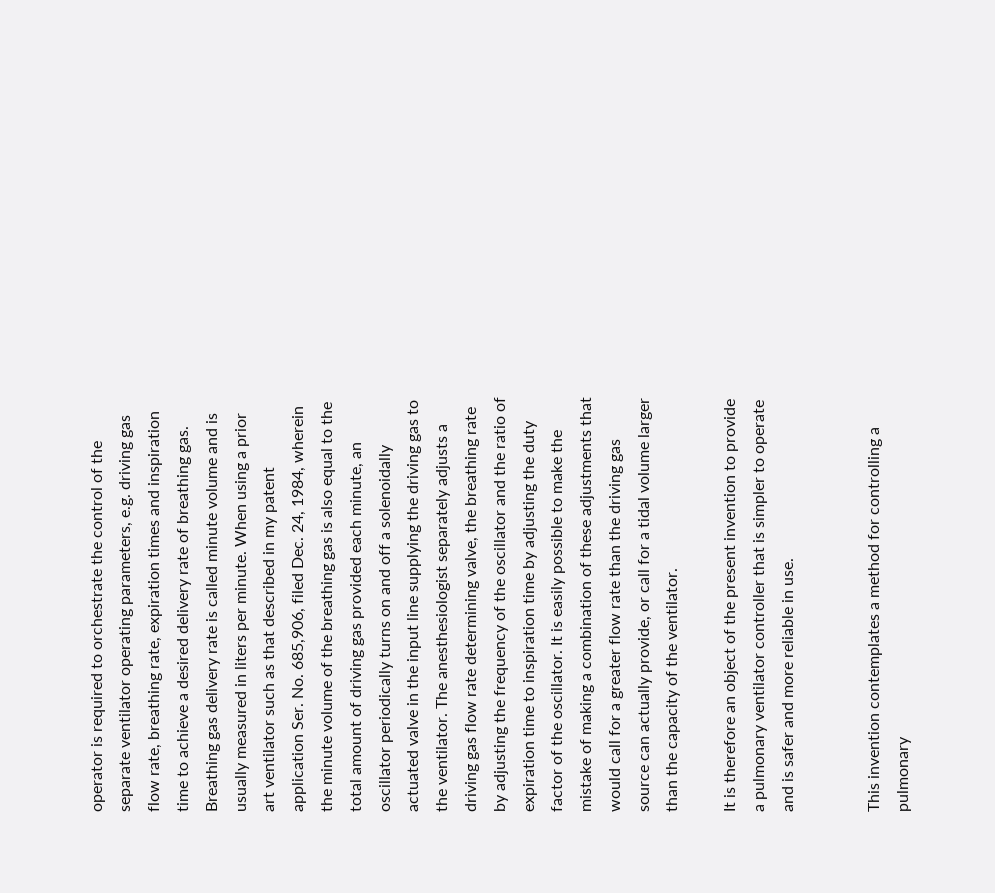operator is required to orchestrate the control of the separate ventilator operating parameters, e.g. driving gas flow rate, breathing rate, expiration times and inspiration time to achieve a desired delivery rate of breathing gas. Breathing gas delivery rate is called minute volume and is usually measured in liters per minute. When using a prior art ventilator such as that described in my patent application Ser. No. 685,906, filed Dec. 24, 1984, wherein the minute volume of the breathing gas is also equal to the total amount of driving gas provided each minute, an oscillator periodically turns on and off a solenoidally actuated valve in the input line supplying the driving gas to the ventilator. The anesthesiologist separately adjusts a driving gas flow rate determining valve, the breathing rate by adjusting the frequency of the oscillator and the ratio of expiration time to inspiration time by adjusting the duty factor of the oscillator. It is easily possible to make the mistake of making a combination of these adjustments that would call for a greater flow rate than the driving gas source can actually provide, or call for a tidal volume larger than the capacity of the ventilator.

It is therefore an object of the present invention to provide a pulmonary ventilator controller that is simpler to operate and is safer and more reliable in use.


This invention contemplates a method for controlling a pulmonary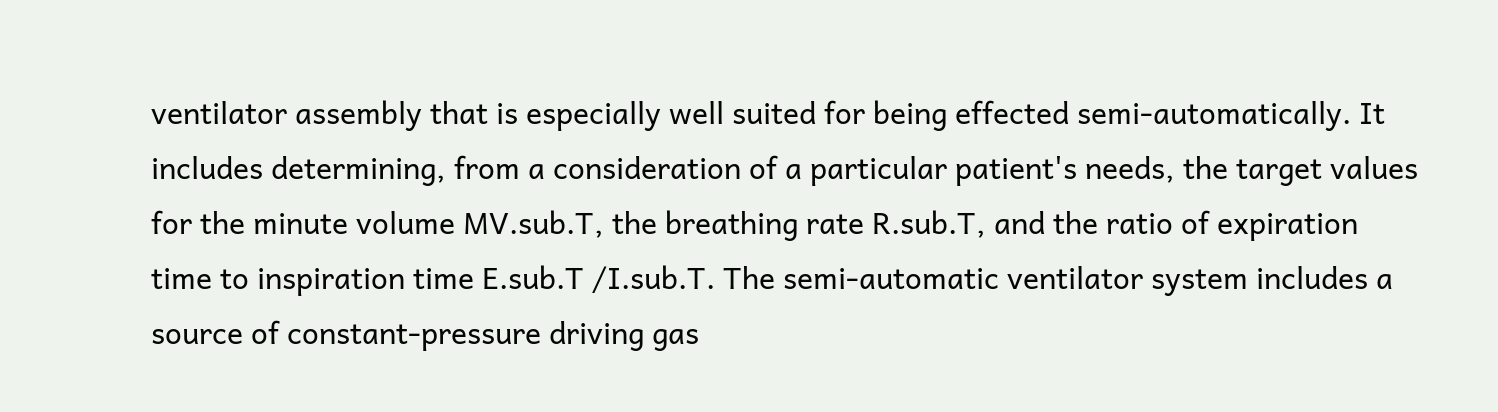ventilator assembly that is especially well suited for being effected semi-automatically. It includes determining, from a consideration of a particular patient's needs, the target values for the minute volume MV.sub.T, the breathing rate R.sub.T, and the ratio of expiration time to inspiration time E.sub.T /I.sub.T. The semi-automatic ventilator system includes a source of constant-pressure driving gas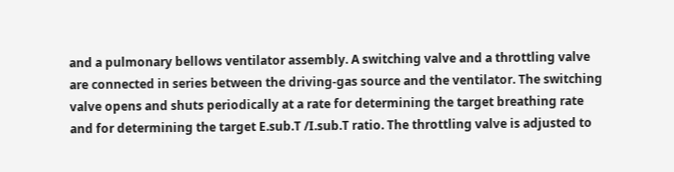and a pulmonary bellows ventilator assembly. A switching valve and a throttling valve are connected in series between the driving-gas source and the ventilator. The switching valve opens and shuts periodically at a rate for determining the target breathing rate and for determining the target E.sub.T /I.sub.T ratio. The throttling valve is adjusted to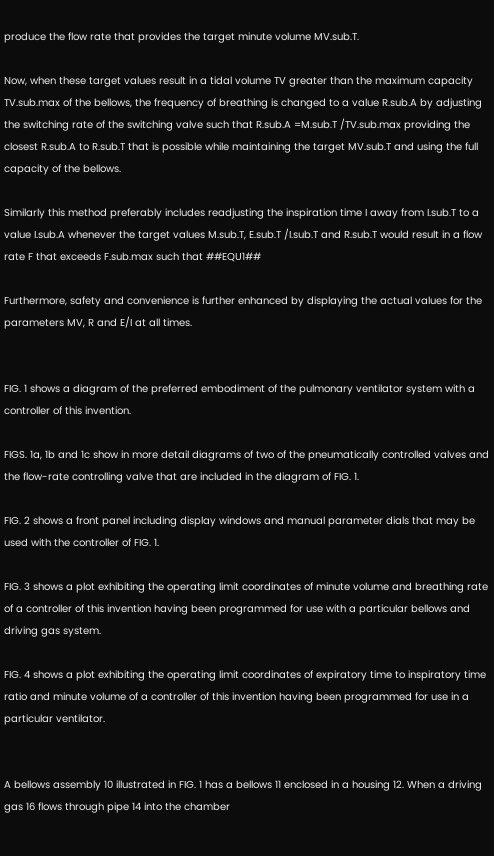produce the flow rate that provides the target minute volume MV.sub.T.

Now, when these target values result in a tidal volume TV greater than the maximum capacity TV.sub.max of the bellows, the frequency of breathing is changed to a value R.sub.A by adjusting the switching rate of the switching valve such that R.sub.A =M.sub.T /TV.sub.max providing the closest R.sub.A to R.sub.T that is possible while maintaining the target MV.sub.T and using the full capacity of the bellows.

Similarly this method preferably includes readjusting the inspiration time I away from I.sub.T to a value I.sub.A whenever the target values M.sub.T, E.sub.T /I.sub.T and R.sub.T would result in a flow rate F that exceeds F.sub.max such that ##EQU1##

Furthermore, safety and convenience is further enhanced by displaying the actual values for the parameters MV, R and E/I at all times.


FIG. 1 shows a diagram of the preferred embodiment of the pulmonary ventilator system with a controller of this invention.

FIGS. 1a, 1b and 1c show in more detail diagrams of two of the pneumatically controlled valves and the flow-rate controlling valve that are included in the diagram of FIG. 1.

FIG. 2 shows a front panel including display windows and manual parameter dials that may be used with the controller of FIG. 1.

FIG. 3 shows a plot exhibiting the operating limit coordinates of minute volume and breathing rate of a controller of this invention having been programmed for use with a particular bellows and driving gas system.

FIG. 4 shows a plot exhibiting the operating limit coordinates of expiratory time to inspiratory time ratio and minute volume of a controller of this invention having been programmed for use in a particular ventilator.


A bellows assembly 10 illustrated in FIG. 1 has a bellows 11 enclosed in a housing 12. When a driving gas 16 flows through pipe 14 into the chamber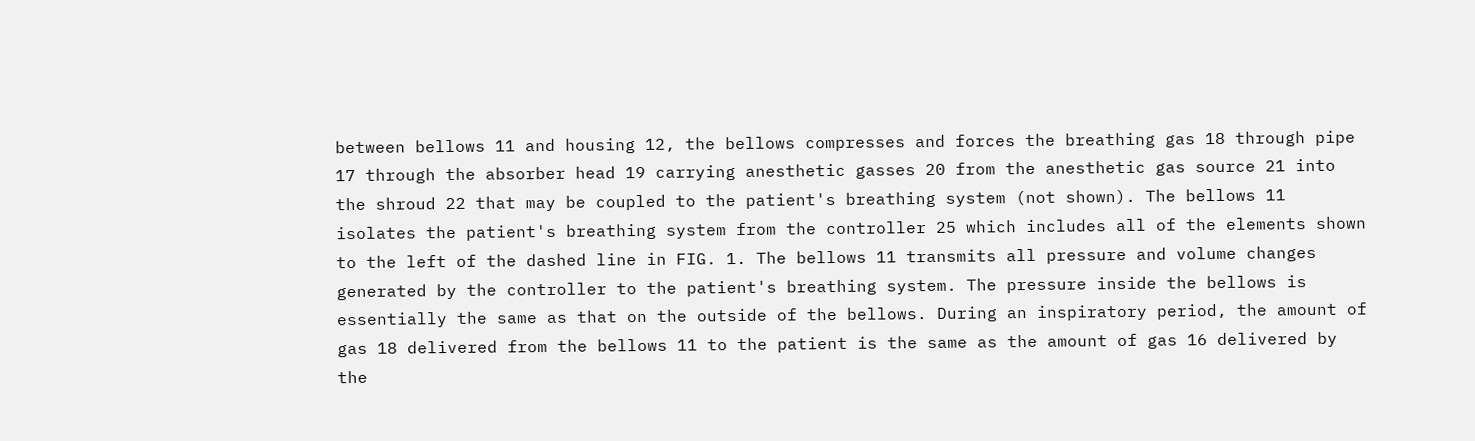between bellows 11 and housing 12, the bellows compresses and forces the breathing gas 18 through pipe 17 through the absorber head 19 carrying anesthetic gasses 20 from the anesthetic gas source 21 into the shroud 22 that may be coupled to the patient's breathing system (not shown). The bellows 11 isolates the patient's breathing system from the controller 25 which includes all of the elements shown to the left of the dashed line in FIG. 1. The bellows 11 transmits all pressure and volume changes generated by the controller to the patient's breathing system. The pressure inside the bellows is essentially the same as that on the outside of the bellows. During an inspiratory period, the amount of gas 18 delivered from the bellows 11 to the patient is the same as the amount of gas 16 delivered by the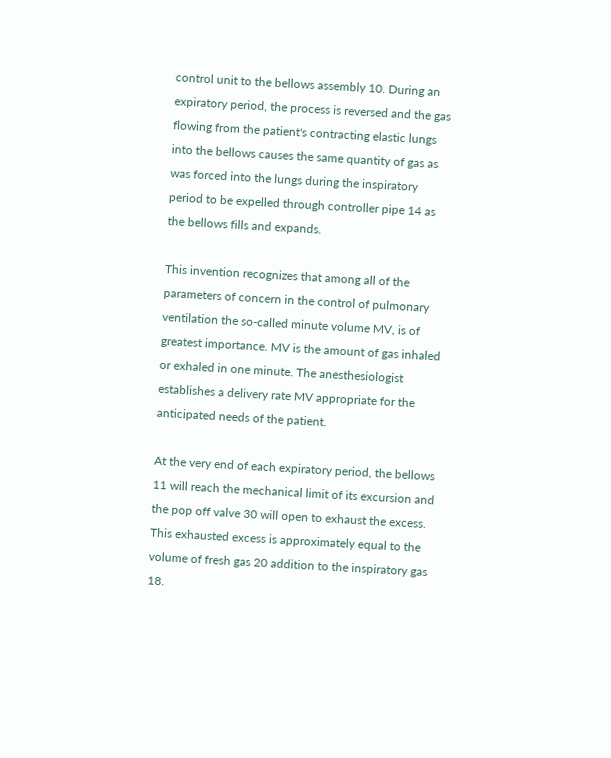control unit to the bellows assembly 10. During an expiratory period, the process is reversed and the gas flowing from the patient's contracting elastic lungs into the bellows causes the same quantity of gas as was forced into the lungs during the inspiratory period to be expelled through controller pipe 14 as the bellows fills and expands.

This invention recognizes that among all of the parameters of concern in the control of pulmonary ventilation the so-called minute volume MV, is of greatest importance. MV is the amount of gas inhaled or exhaled in one minute. The anesthesiologist establishes a delivery rate MV appropriate for the anticipated needs of the patient.

At the very end of each expiratory period, the bellows 11 will reach the mechanical limit of its excursion and the pop off valve 30 will open to exhaust the excess. This exhausted excess is approximately equal to the volume of fresh gas 20 addition to the inspiratory gas 18.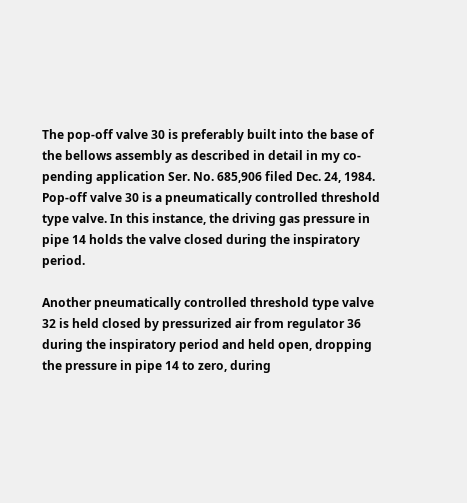The pop-off valve 30 is preferably built into the base of the bellows assembly as described in detail in my co-pending application Ser. No. 685,906 filed Dec. 24, 1984. Pop-off valve 30 is a pneumatically controlled threshold type valve. In this instance, the driving gas pressure in pipe 14 holds the valve closed during the inspiratory period.

Another pneumatically controlled threshold type valve 32 is held closed by pressurized air from regulator 36 during the inspiratory period and held open, dropping the pressure in pipe 14 to zero, during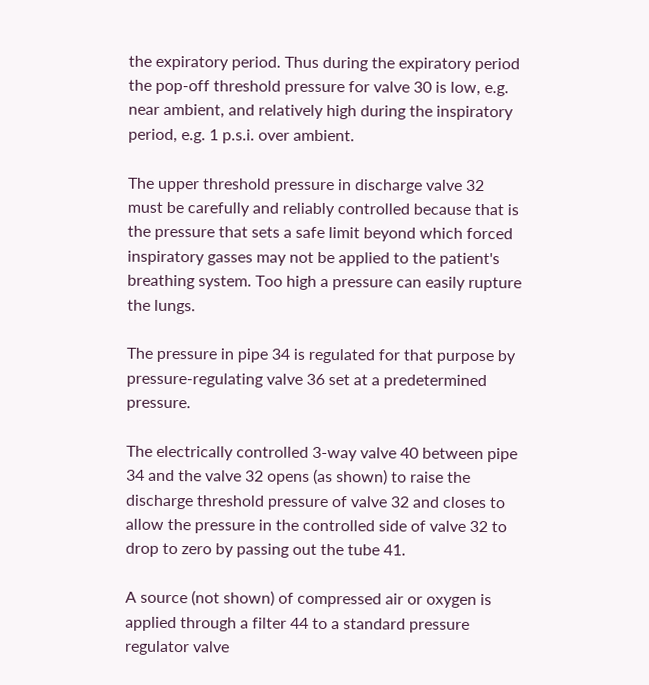the expiratory period. Thus during the expiratory period the pop-off threshold pressure for valve 30 is low, e.g. near ambient, and relatively high during the inspiratory period, e.g. 1 p.s.i. over ambient.

The upper threshold pressure in discharge valve 32 must be carefully and reliably controlled because that is the pressure that sets a safe limit beyond which forced inspiratory gasses may not be applied to the patient's breathing system. Too high a pressure can easily rupture the lungs.

The pressure in pipe 34 is regulated for that purpose by pressure-regulating valve 36 set at a predetermined pressure.

The electrically controlled 3-way valve 40 between pipe 34 and the valve 32 opens (as shown) to raise the discharge threshold pressure of valve 32 and closes to allow the pressure in the controlled side of valve 32 to drop to zero by passing out the tube 41.

A source (not shown) of compressed air or oxygen is applied through a filter 44 to a standard pressure regulator valve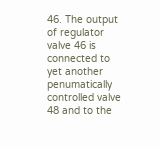46. The output of regulator valve 46 is connected to yet another penumatically controlled valve 48 and to the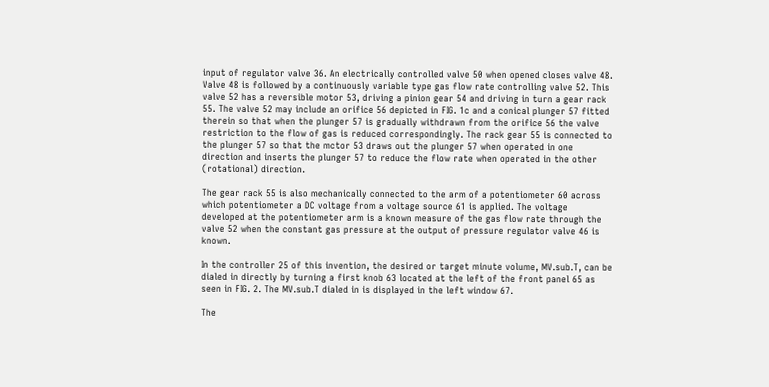input of regulator valve 36. An electrically controlled valve 50 when opened closes valve 48. Valve 48 is followed by a continuously variable type gas flow rate controlling valve 52. This valve 52 has a reversible motor 53, driving a pinion gear 54 and driving in turn a gear rack 55. The valve 52 may include an orifice 56 depicted in FIG. 1c and a conical plunger 57 fitted therein so that when the plunger 57 is gradually withdrawn from the orifice 56 the valve restriction to the flow of gas is reduced correspondingly. The rack gear 55 is connected to the plunger 57 so that the mctor 53 draws out the plunger 57 when operated in one direction and inserts the plunger 57 to reduce the flow rate when operated in the other (rotational) direction.

The gear rack 55 is also mechanically connected to the arm of a potentiometer 60 across which potentiometer a DC voltage from a voltage source 61 is applied. The voltage developed at the potentiometer arm is a known measure of the gas flow rate through the valve 52 when the constant gas pressure at the output of pressure regulator valve 46 is known.

In the controller 25 of this invention, the desired or target minute volume, MV.sub.T, can be dialed in directly by turning a first knob 63 located at the left of the front panel 65 as seen in FIG. 2. The MV.sub.T dialed in is displayed in the left window 67.

The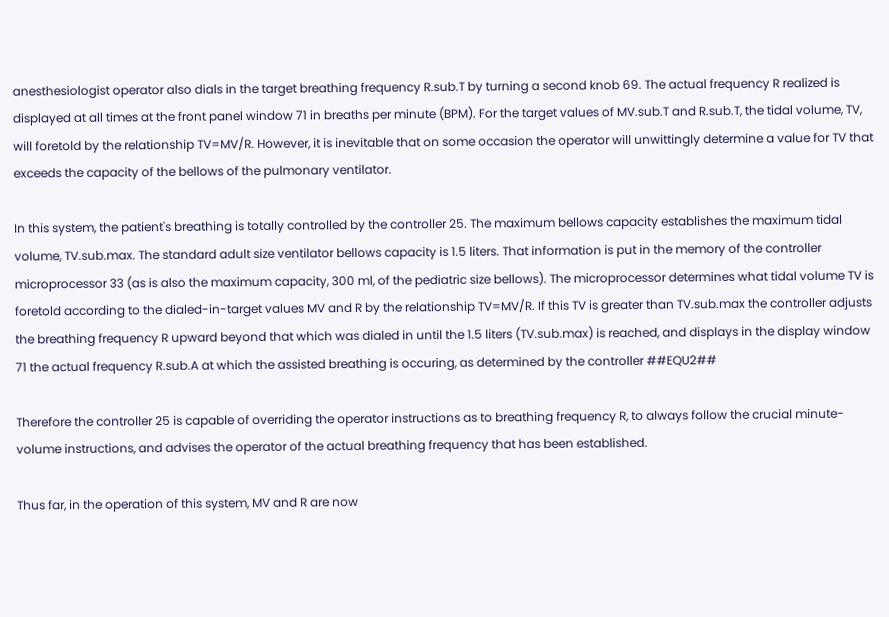anesthesiologist operator also dials in the target breathing frequency R.sub.T by turning a second knob 69. The actual frequency R realized is displayed at all times at the front panel window 71 in breaths per minute (BPM). For the target values of MV.sub.T and R.sub.T, the tidal volume, TV, will foretold by the relationship TV=MV/R. However, it is inevitable that on some occasion the operator will unwittingly determine a value for TV that exceeds the capacity of the bellows of the pulmonary ventilator.

In this system, the patient's breathing is totally controlled by the controller 25. The maximum bellows capacity establishes the maximum tidal volume, TV.sub.max. The standard adult size ventilator bellows capacity is 1.5 liters. That information is put in the memory of the controller microprocessor 33 (as is also the maximum capacity, 300 ml, of the pediatric size bellows). The microprocessor determines what tidal volume TV is foretold according to the dialed-in-target values MV and R by the relationship TV=MV/R. If this TV is greater than TV.sub.max the controller adjusts the breathing frequency R upward beyond that which was dialed in until the 1.5 liters (TV.sub.max) is reached, and displays in the display window 71 the actual frequency R.sub.A at which the assisted breathing is occuring, as determined by the controller ##EQU2##

Therefore the controller 25 is capable of overriding the operator instructions as to breathing frequency R, to always follow the crucial minute-volume instructions, and advises the operator of the actual breathing frequency that has been established.

Thus far, in the operation of this system, MV and R are now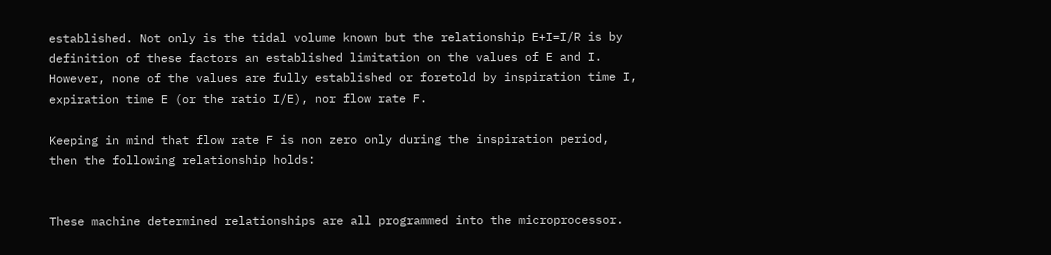established. Not only is the tidal volume known but the relationship E+I=I/R is by definition of these factors an established limitation on the values of E and I. However, none of the values are fully established or foretold by inspiration time I, expiration time E (or the ratio I/E), nor flow rate F.

Keeping in mind that flow rate F is non zero only during the inspiration period, then the following relationship holds:


These machine determined relationships are all programmed into the microprocessor.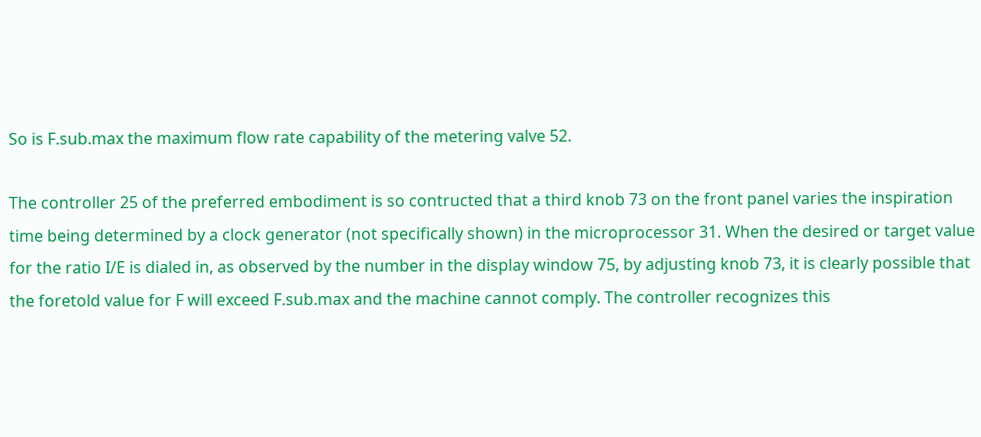So is F.sub.max the maximum flow rate capability of the metering valve 52.

The controller 25 of the preferred embodiment is so contructed that a third knob 73 on the front panel varies the inspiration time being determined by a clock generator (not specifically shown) in the microprocessor 31. When the desired or target value for the ratio I/E is dialed in, as observed by the number in the display window 75, by adjusting knob 73, it is clearly possible that the foretold value for F will exceed F.sub.max and the machine cannot comply. The controller recognizes this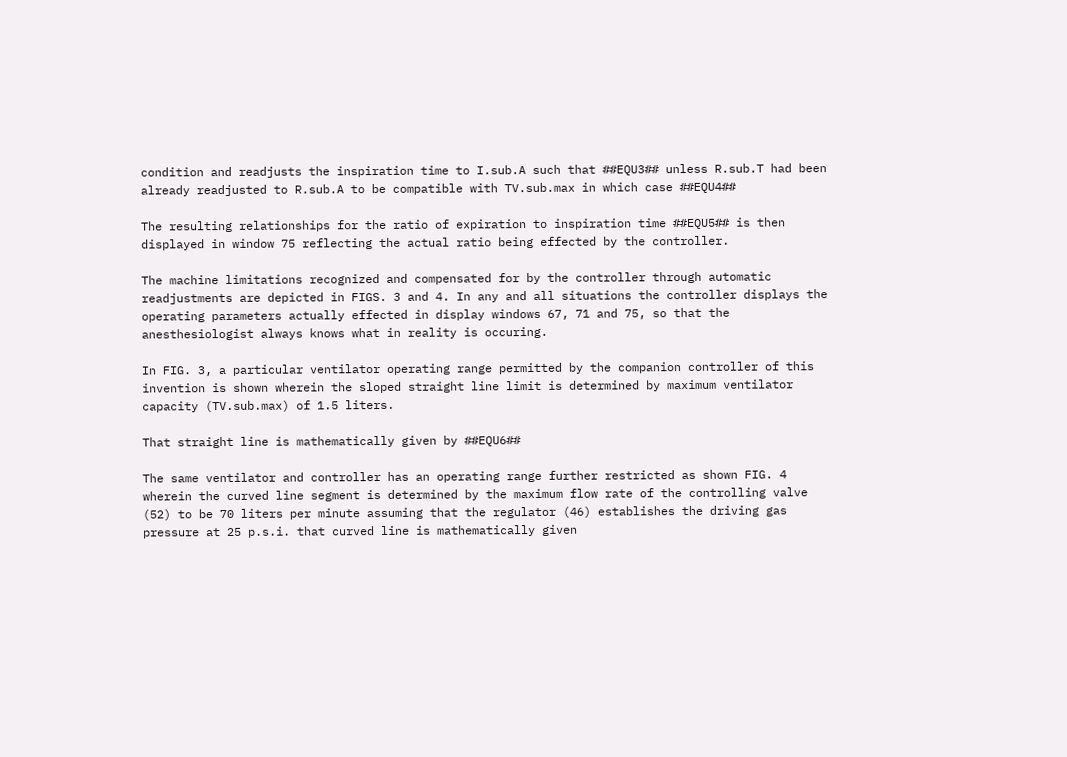condition and readjusts the inspiration time to I.sub.A such that ##EQU3## unless R.sub.T had been already readjusted to R.sub.A to be compatible with TV.sub.max in which case ##EQU4##

The resulting relationships for the ratio of expiration to inspiration time ##EQU5## is then displayed in window 75 reflecting the actual ratio being effected by the controller.

The machine limitations recognized and compensated for by the controller through automatic readjustments are depicted in FIGS. 3 and 4. In any and all situations the controller displays the operating parameters actually effected in display windows 67, 71 and 75, so that the anesthesiologist always knows what in reality is occuring.

In FIG. 3, a particular ventilator operating range permitted by the companion controller of this invention is shown wherein the sloped straight line limit is determined by maximum ventilator capacity (TV.sub.max) of 1.5 liters.

That straight line is mathematically given by ##EQU6##

The same ventilator and controller has an operating range further restricted as shown FIG. 4 wherein the curved line segment is determined by the maximum flow rate of the controlling valve (52) to be 70 liters per minute assuming that the regulator (46) establishes the driving gas pressure at 25 p.s.i. that curved line is mathematically given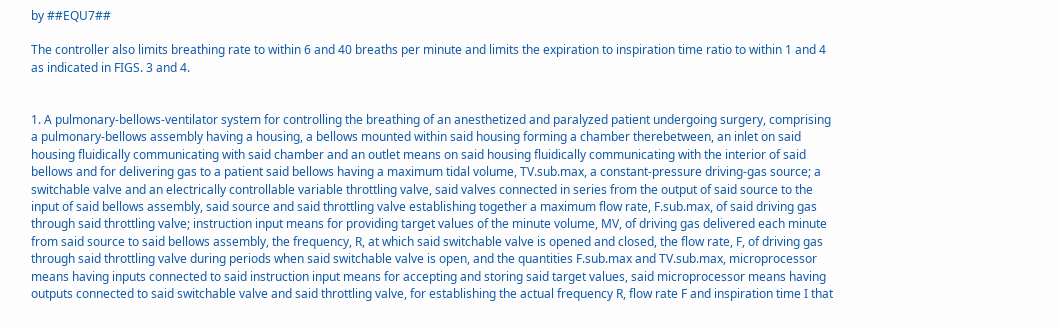by ##EQU7##

The controller also limits breathing rate to within 6 and 40 breaths per minute and limits the expiration to inspiration time ratio to within 1 and 4 as indicated in FIGS. 3 and 4.


1. A pulmonary-bellows-ventilator system for controlling the breathing of an anesthetized and paralyzed patient undergoing surgery, comprising a pulmonary-bellows assembly having a housing, a bellows mounted within said housing forming a chamber therebetween, an inlet on said housing fluidically communicating with said chamber and an outlet means on said housing fluidically communicating with the interior of said bellows and for delivering gas to a patient said bellows having a maximum tidal volume, TV.sub.max, a constant-pressure driving-gas source; a switchable valve and an electrically controllable variable throttling valve, said valves connected in series from the output of said source to the input of said bellows assembly, said source and said throttling valve establishing together a maximum flow rate, F.sub.max, of said driving gas through said throttling valve; instruction input means for providing target values of the minute volume, MV, of driving gas delivered each minute from said source to said bellows assembly, the frequency, R, at which said switchable valve is opened and closed, the flow rate, F, of driving gas through said throttling valve during periods when said switchable valve is open, and the quantities F.sub.max and TV.sub.max, microprocessor means having inputs connected to said instruction input means for accepting and storing said target values, said microprocessor means having outputs connected to said switchable valve and said throttling valve, for establishing the actual frequency R, flow rate F and inspiration time I that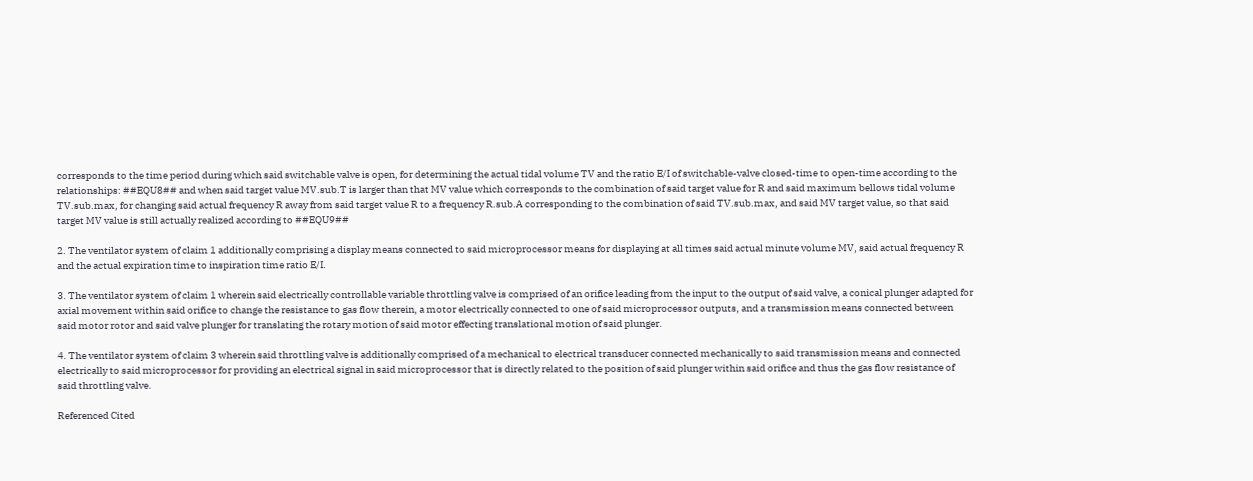corresponds to the time period during which said switchable valve is open, for determining the actual tidal volume TV and the ratio E/I of switchable-valve closed-time to open-time according to the relationships: ##EQU8## and when said target value MV.sub.T is larger than that MV value which corresponds to the combination of said target value for R and said maximum bellows tidal volume TV.sub.max, for changing said actual frequency R away from said target value R to a frequency R.sub.A corresponding to the combination of said TV.sub.max, and said MV target value, so that said target MV value is still actually realized according to ##EQU9##

2. The ventilator system of claim 1 additionally comprising a display means connected to said microprocessor means for displaying at all times said actual minute volume MV, said actual frequency R and the actual expiration time to inspiration time ratio E/I.

3. The ventilator system of claim 1 wherein said electrically controllable variable throttling valve is comprised of an orifice leading from the input to the output of said valve, a conical plunger adapted for axial movement within said orifice to change the resistance to gas flow therein, a motor electrically connected to one of said microprocessor outputs, and a transmission means connected between said motor rotor and said valve plunger for translating the rotary motion of said motor effecting translational motion of said plunger.

4. The ventilator system of claim 3 wherein said throttling valve is additionally comprised of a mechanical to electrical transducer connected mechanically to said transmission means and connected electrically to said microprocessor for providing an electrical signal in said microprocessor that is directly related to the position of said plunger within said orifice and thus the gas flow resistance of said throttling valve.

Referenced Cited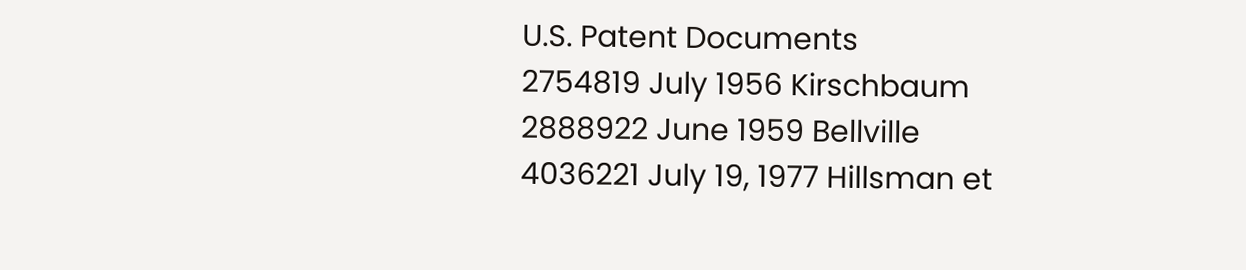U.S. Patent Documents
2754819 July 1956 Kirschbaum
2888922 June 1959 Bellville
4036221 July 19, 1977 Hillsman et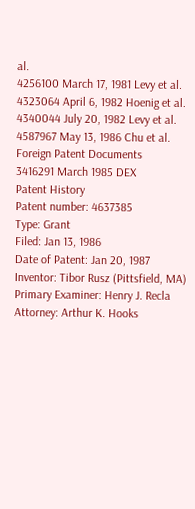al.
4256100 March 17, 1981 Levy et al.
4323064 April 6, 1982 Hoenig et al.
4340044 July 20, 1982 Levy et al.
4587967 May 13, 1986 Chu et al.
Foreign Patent Documents
3416291 March 1985 DEX
Patent History
Patent number: 4637385
Type: Grant
Filed: Jan 13, 1986
Date of Patent: Jan 20, 1987
Inventor: Tibor Rusz (Pittsfield, MA)
Primary Examiner: Henry J. Recla
Attorney: Arthur K. Hooks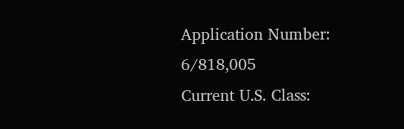Application Number: 6/818,005
Current U.S. Class: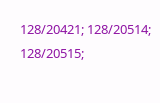128/20421; 128/20514; 128/20515;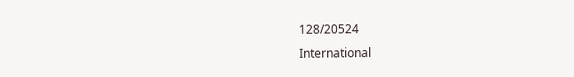128/20524
International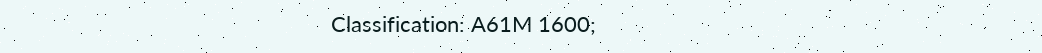Classification: A61M 1600;